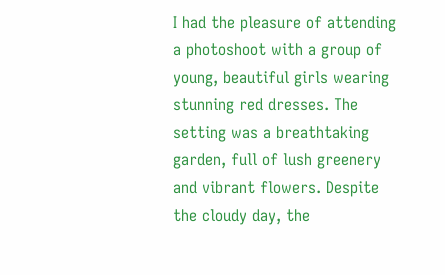I had the pleasure of attending a photoshoot with a group of young, beautiful girls wearing stunning red dresses. The setting was a breathtaking garden, full of lush greenery and vibrant flowers. Despite the cloudy day, the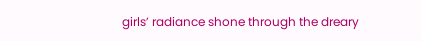girls’ radiance shone through the dreary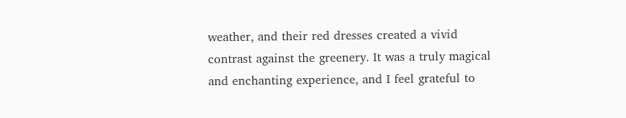weather, and their red dresses created a vivid contrast against the greenery. It was a truly magical and enchanting experience, and I feel grateful to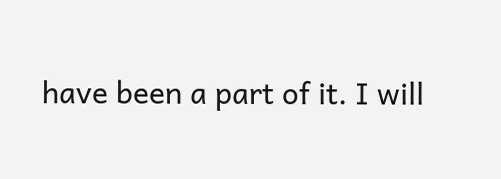have been a part of it. I will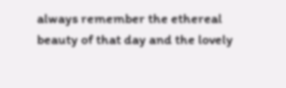always remember the ethereal beauty of that day and the lovely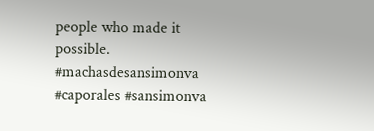people who made it possible. #machasdesansimonva #caporales #sansimonva